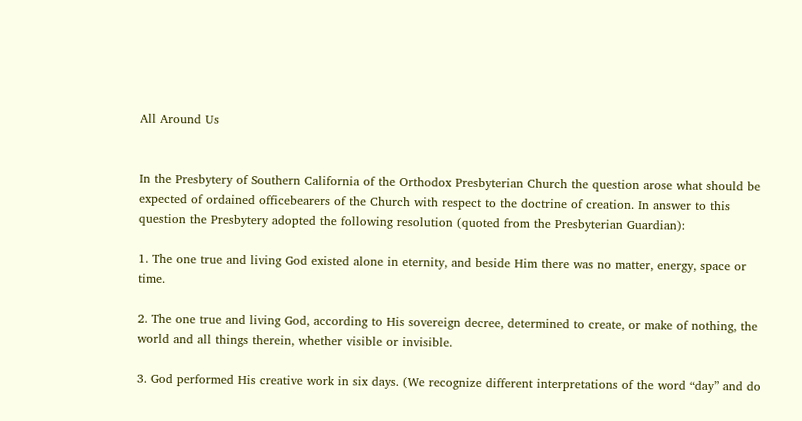All Around Us


In the Presbytery of Southern California of the Orthodox Presbyterian Church the question arose what should be expected of ordained officebearers of the Church with respect to the doctrine of creation. In answer to this question the Presbytery adopted the following resolution (quoted from the Presbyterian Guardian):

1. The one true and living God existed alone in eternity, and beside Him there was no matter, energy, space or time.

2. The one true and living God, according to His sovereign decree, determined to create, or make of nothing, the world and all things therein, whether visible or invisible.

3. God performed His creative work in six days. (We recognize different interpretations of the word “day” and do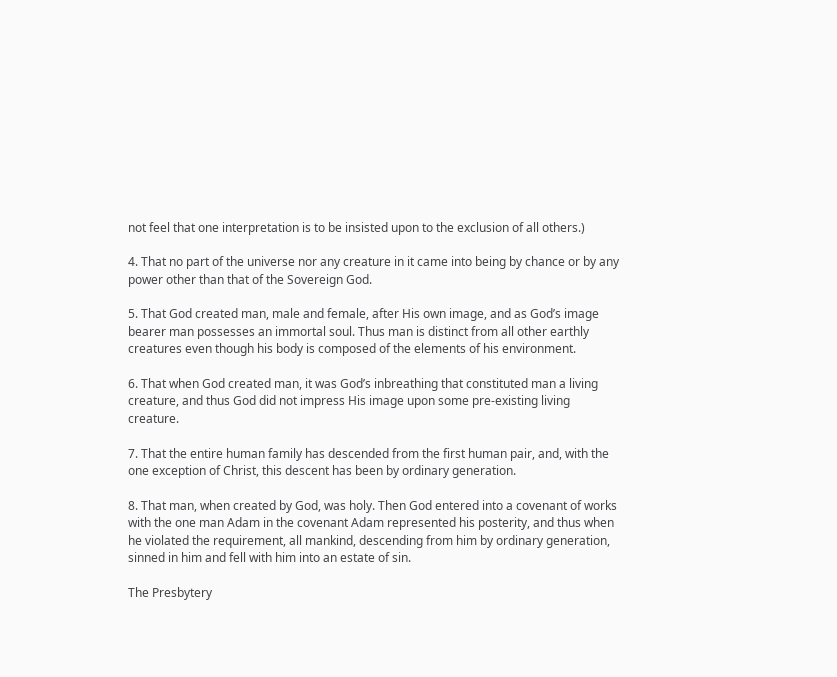not feel that one interpretation is to be insisted upon to the exclusion of all others.)

4. That no part of the universe nor any creature in it came into being by chance or by any power other than that of the Sovereign God.

5. That God created man, male and female, after His own image, and as God’s image bearer man possesses an immortal soul. Thus man is distinct from all other earthly creatures even though his body is composed of the elements of his environment.

6. That when God created man, it was God’s inbreathing that constituted man a living creature, and thus God did not impress His image upon some pre-existing living creature.

7. That the entire human family has descended from the first human pair, and, with the one exception of Christ, this descent has been by ordinary generation.

8. That man, when created by God, was holy. Then God entered into a covenant of works with the one man Adam in the covenant Adam represented his posterity, and thus when he violated the requirement, all mankind, descending from him by ordinary generation, sinned in him and fell with him into an estate of sin.

The Presbytery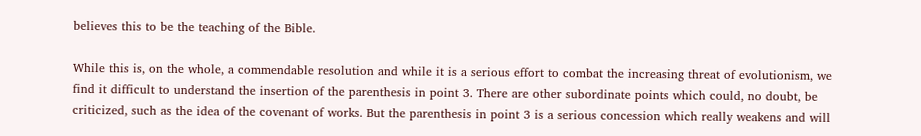believes this to be the teaching of the Bible.

While this is, on the whole, a commendable resolution and while it is a serious effort to combat the increasing threat of evolutionism, we find it difficult to understand the insertion of the parenthesis in point 3. There are other subordinate points which could, no doubt, be criticized, such as the idea of the covenant of works. But the parenthesis in point 3 is a serious concession which really weakens and will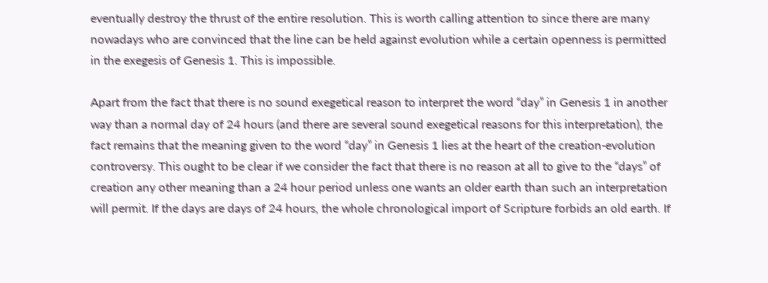eventually destroy the thrust of the entire resolution. This is worth calling attention to since there are many nowadays who are convinced that the line can be held against evolution while a certain openness is permitted in the exegesis of Genesis 1. This is impossible.

Apart from the fact that there is no sound exegetical reason to interpret the word “day” in Genesis 1 in another way than a normal day of 24 hours (and there are several sound exegetical reasons for this interpretation), the fact remains that the meaning given to the word “day” in Genesis 1 lies at the heart of the creation-evolution controversy. This ought to be clear if we consider the fact that there is no reason at all to give to the “days” of creation any other meaning than a 24 hour period unless one wants an older earth than such an interpretation will permit. If the days are days of 24 hours, the whole chronological import of Scripture forbids an old earth. If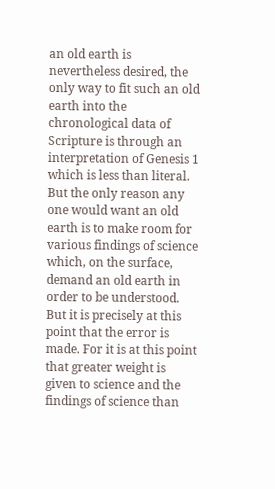an old earth is nevertheless desired, the only way to fit such an old earth into the chronological data of Scripture is through an interpretation of Genesis 1 which is less than literal. But the only reason any one would want an old earth is to make room for various findings of science which, on the surface, demand an old earth in order to be understood. But it is precisely at this point that the error is made. For it is at this point that greater weight is given to science and the findings of science than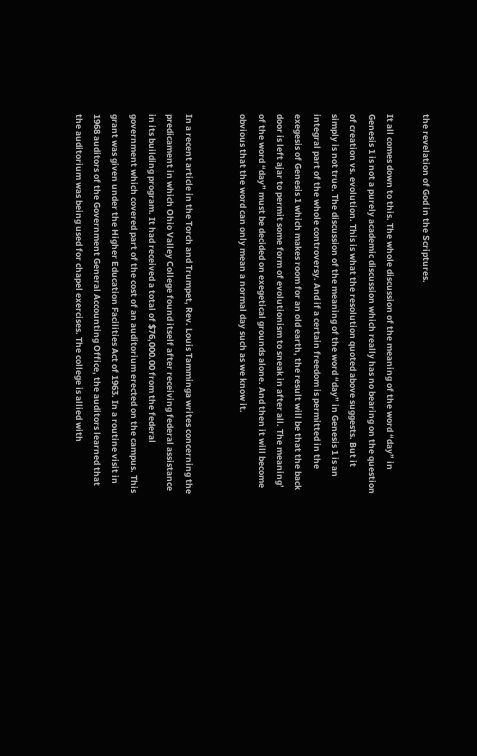the revelation of God in the Scriptures.

It all comes down to this. The whole discussion of the meaning of the word “day” in Genesis 1 is not a purely academic discussion which really has no bearing on the question of creation vs. evolution. This is what the resolution quoted above suggests. But it simply is not true. The discussion of the meaning of the word “day” in Genesis 1 is an integral part of the whole controversy. And if a certain freedom is permitted in the exegesis of Genesis 1 which makes room for an old earth, the result will be that the back door is left ajar to permit some form of evolutionism to sneak in after all. The meaning’ of the word “day” must be decided on exegetical grounds alone. And then it will become obvious that the word can only mean a normal day such as we know it.


In a recent article in the Torch and Trumpet, Rev. Louis Tamminga writes concerning the predicament in which Ohio Valley College found itself after receiving federal assistance in its building program. It had received a total of $76,000.00 from the federal government which covered part of the cost of an auditorium erected on the campus. This grant was given under the Higher Education Facilities Act of 1963. In a routine visit in 1968 auditors of the Government General Accounting Office, the auditors learned that the auditorium was being used for chapel exercises. The college is allied with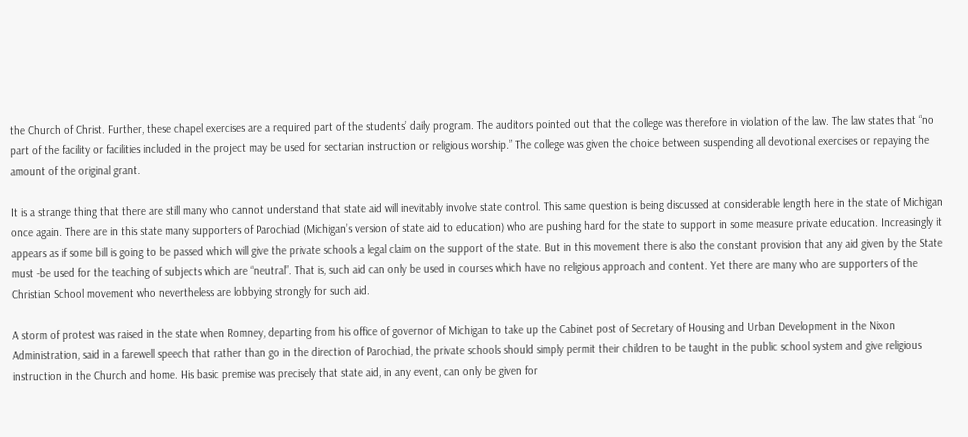the Church of Christ. Further, these chapel exercises are a required part of the students’ daily program. The auditors pointed out that the college was therefore in violation of the law. The law states that “no part of the facility or facilities included in the project may be used for sectarian instruction or religious worship.” The college was given the choice between suspending all devotional exercises or repaying the amount of the original grant.

It is a strange thing that there are still many who cannot understand that state aid will inevitably involve state control. This same question is being discussed at considerable length here in the state of Michigan once again. There are in this state many supporters of Parochiad (Michigan’s version of state aid to education) who are pushing hard for the state to support in some measure private education. Increasingly it appears as if some bill is going to be passed which will give the private schools a legal claim on the support of the state. But in this movement there is also the constant provision that any aid given by the State must -be used for the teaching of subjects which are “neutral”. That is, such aid can only be used in courses which have no religious approach and content. Yet there are many who are supporters of the Christian School movement who nevertheless are lobbying strongly for such aid.

A storm of protest was raised in the state when Romney, departing from his office of governor of Michigan to take up the Cabinet post of Secretary of Housing and Urban Development in the Nixon Administration, said in a farewell speech that rather than go in the direction of Parochiad, the private schools should simply permit their children to be taught in the public school system and give religious instruction in the Church and home. His basic premise was precisely that state aid, in any event, can only be given for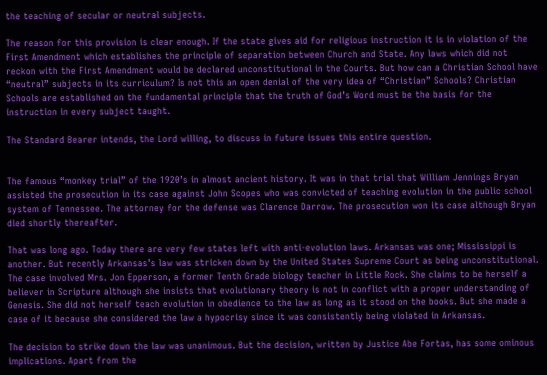the teaching of secular or neutral subjects.

The reason for this provision is clear enough. If the state gives aid for religious instruction it is in violation of the First Amendment which establishes the principle of separation between Church and State. Any laws which did not reckon with the First Amendment would be declared unconstitutional in the Courts. But how can a Christian School have “neutral” subjects in its curriculum? Is not this an open denial of the very idea of “Christian” Schools? Christian Schools are established on the fundamental principle that the truth of God’s Word must be the basis for the instruction in every subject taught.

The Standard Bearer intends, the Lord willing, to discuss in future issues this entire question.


The famous “monkey trial” of the 1920’s in almost ancient history. It was in that trial that William Jennings Bryan assisted the prosecution in its case against John Scopes who was convicted of teaching evolution in the public school system of Tennessee. The attorney for the defense was Clarence Darrow. The prosecution won its case although Bryan died shortly thereafter.

That was long ago. Today there are very few states left with anti-evolution laws. Arkansas was one; Mississippi is another. But recently Arkansas’s law was stricken down by the United States Supreme Court as being unconstitutional. The case involved Mrs. Jon Epperson, a former Tenth Grade biology teacher in Little Rock. She claims to be herself a believer in Scripture although she insists that evolutionary theory is not in conflict with a proper understanding of Genesis. She did not herself teach evolution in obedience to the law as long as it stood on the books. But she made a case of it because she considered the law a hypocrisy since it was consistently being violated in Arkansas.

The decision to strike down the law was unanimous. But the decision, written by Justice Abe Fortas, has some ominous implications. Apart from the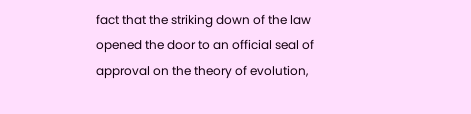fact that the striking down of the law opened the door to an official seal of approval on the theory of evolution,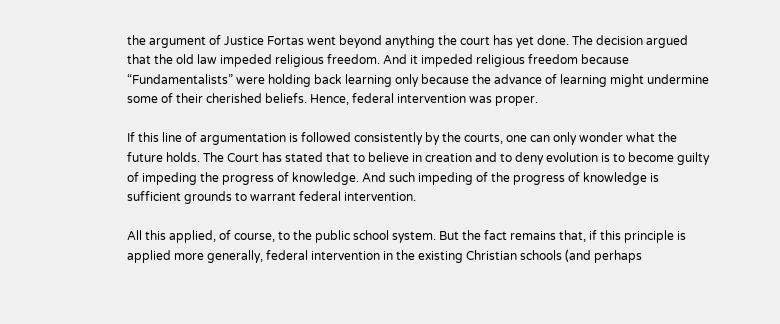the argument of Justice Fortas went beyond anything the court has yet done. The decision argued that the old law impeded religious freedom. And it impeded religious freedom because “Fundamentalists” were holding back learning only because the advance of learning might undermine some of their cherished beliefs. Hence, federal intervention was proper.

If this line of argumentation is followed consistently by the courts, one can only wonder what the future holds. The Court has stated that to believe in creation and to deny evolution is to become guilty of impeding the progress of knowledge. And such impeding of the progress of knowledge is sufficient grounds to warrant federal intervention.

All this applied, of course, to the public school system. But the fact remains that, if this principle is applied more generally, federal intervention in the existing Christian schools (and perhaps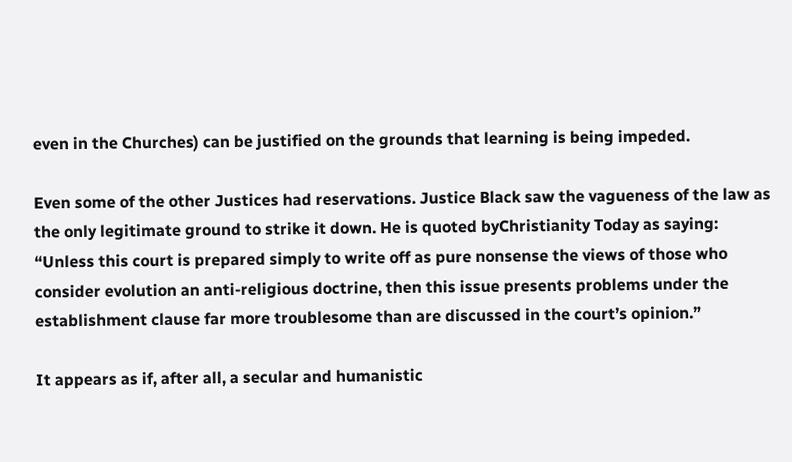even in the Churches) can be justified on the grounds that learning is being impeded.

Even some of the other Justices had reservations. Justice Black saw the vagueness of the law as the only legitimate ground to strike it down. He is quoted byChristianity Today as saying: “Unless this court is prepared simply to write off as pure nonsense the views of those who consider evolution an anti-religious doctrine, then this issue presents problems under the establishment clause far more troublesome than are discussed in the court’s opinion.”

It appears as if, after all, a secular and humanistic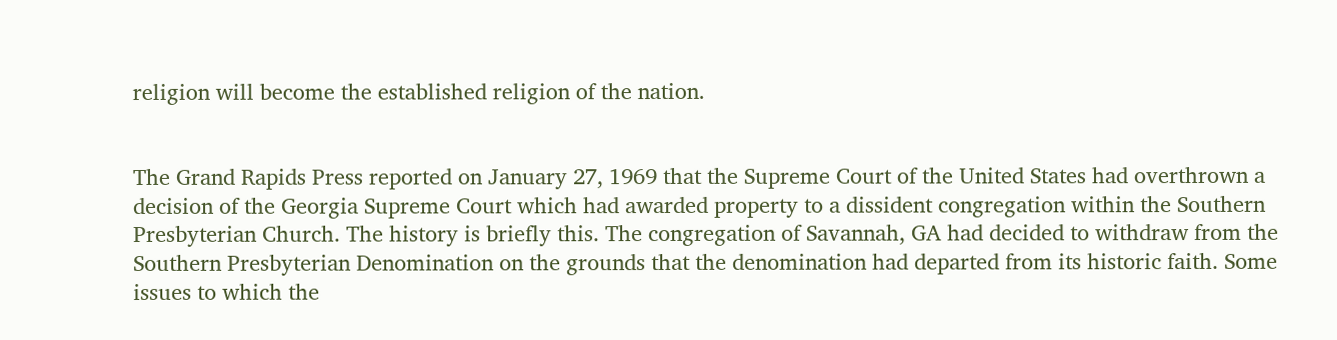religion will become the established religion of the nation.


The Grand Rapids Press reported on January 27, 1969 that the Supreme Court of the United States had overthrown a decision of the Georgia Supreme Court which had awarded property to a dissident congregation within the Southern Presbyterian Church. The history is briefly this. The congregation of Savannah, GA had decided to withdraw from the Southern Presbyterian Denomination on the grounds that the denomination had departed from its historic faith. Some issues to which the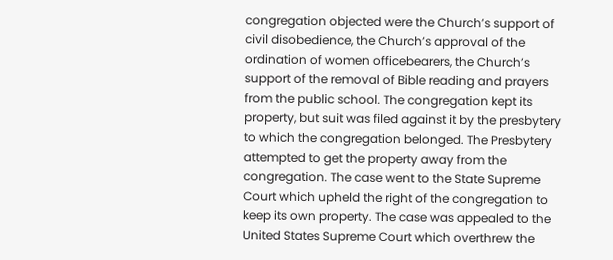congregation objected were the Church’s support of civil disobedience, the Church’s approval of the ordination of women officebearers, the Church’s support of the removal of Bible reading and prayers from the public school. The congregation kept its property, but suit was filed against it by the presbytery to which the congregation belonged. The Presbytery attempted to get the property away from the congregation. The case went to the State Supreme Court which upheld the right of the congregation to keep its own property. The case was appealed to the United States Supreme Court which overthrew the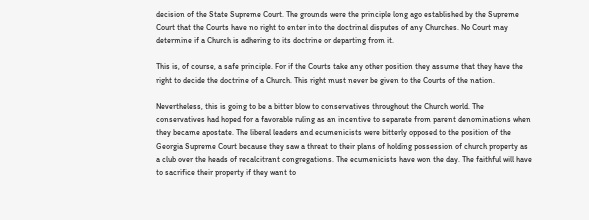decision of the State Supreme Court. The grounds were the principle long ago established by the Supreme Court that the Courts have no right to enter into the doctrinal disputes of any Churches. No Court may determine if a Church is adhering to its doctrine or departing from it.

This is, of course, a safe principle. For if the Courts take any other position they assume that they have the right to decide the doctrine of a Church. This right must never be given to the Courts of the nation.

Nevertheless, this is going to be a bitter blow to conservatives throughout the Church world. The conservatives had hoped for a favorable ruling as an incentive to separate from parent denominations when they became apostate. The liberal leaders and ecumenicists were bitterly opposed to the position of the Georgia Supreme Court because they saw a threat to their plans of holding possession of church property as a club over the heads of recalcitrant congregations. The ecumenicists have won the day. The faithful will have to sacrifice their property if they want to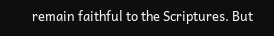remain faithful to the Scriptures. But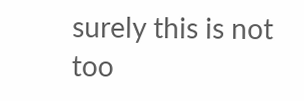surely this is not too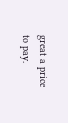great a price to pay.